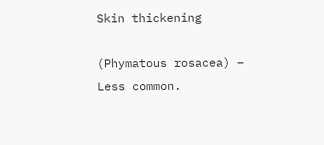Skin thickening

(Phymatous rosacea) – Less common.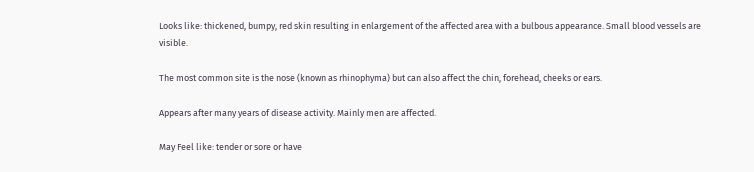Looks like: thickened, bumpy, red skin resulting in enlargement of the affected area with a bulbous appearance. Small blood vessels are visible.

The most common site is the nose (known as rhinophyma) but can also affect the chin, forehead, cheeks or ears.

Appears after many years of disease activity. Mainly men are affected.

May Feel like: tender or sore or have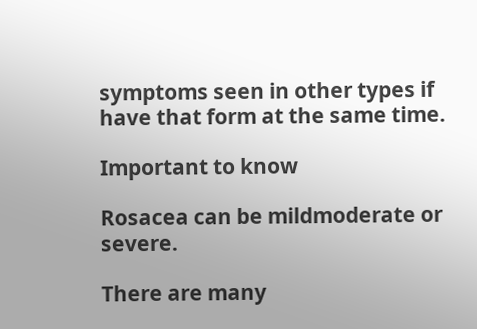symptoms seen in other types if have that form at the same time.

Important to know

Rosacea can be mildmoderate or severe.

There are many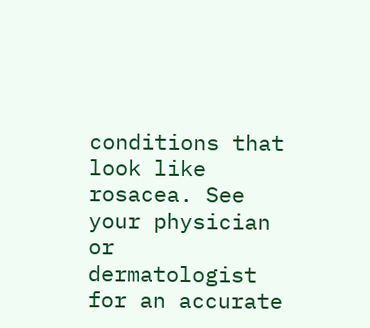conditions that look like rosacea. See your physician or dermatologist for an accurate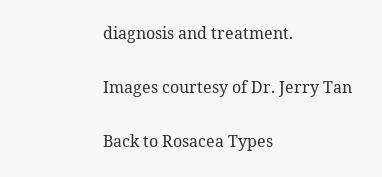diagnosis and treatment.

Images courtesy of Dr. Jerry Tan

Back to Rosacea Types